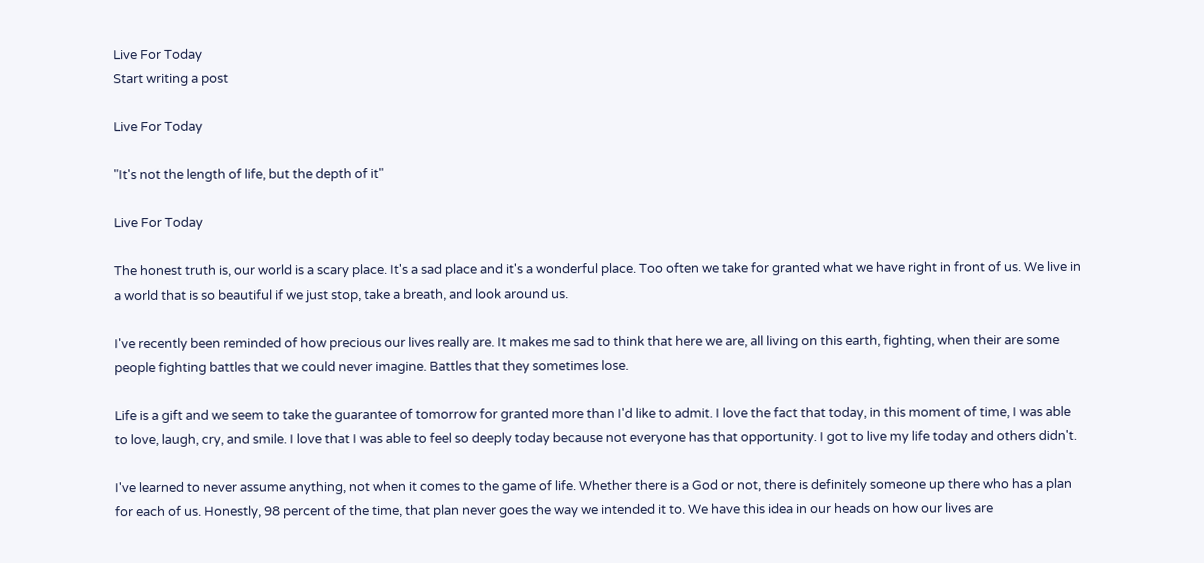Live For Today
Start writing a post

Live For Today

"It's not the length of life, but the depth of it"

Live For Today

The honest truth is, our world is a scary place. It's a sad place and it's a wonderful place. Too often we take for granted what we have right in front of us. We live in a world that is so beautiful if we just stop, take a breath, and look around us.

I've recently been reminded of how precious our lives really are. It makes me sad to think that here we are, all living on this earth, fighting, when their are some people fighting battles that we could never imagine. Battles that they sometimes lose.

Life is a gift and we seem to take the guarantee of tomorrow for granted more than I'd like to admit. I love the fact that today, in this moment of time, I was able to love, laugh, cry, and smile. I love that I was able to feel so deeply today because not everyone has that opportunity. I got to live my life today and others didn't.

I've learned to never assume anything, not when it comes to the game of life. Whether there is a God or not, there is definitely someone up there who has a plan for each of us. Honestly, 98 percent of the time, that plan never goes the way we intended it to. We have this idea in our heads on how our lives are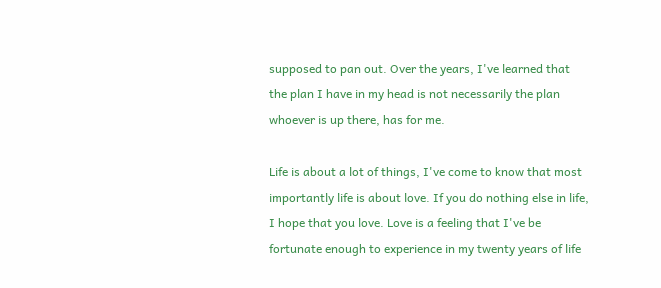supposed to pan out. Over the years, I've learned that the plan I have in my head is not necessarily the plan whoever is up there, has for me.

Life is about a lot of things, I've come to know that most importantly life is about love. If you do nothing else in life, I hope that you love. Love is a feeling that I've be fortunate enough to experience in my twenty years of life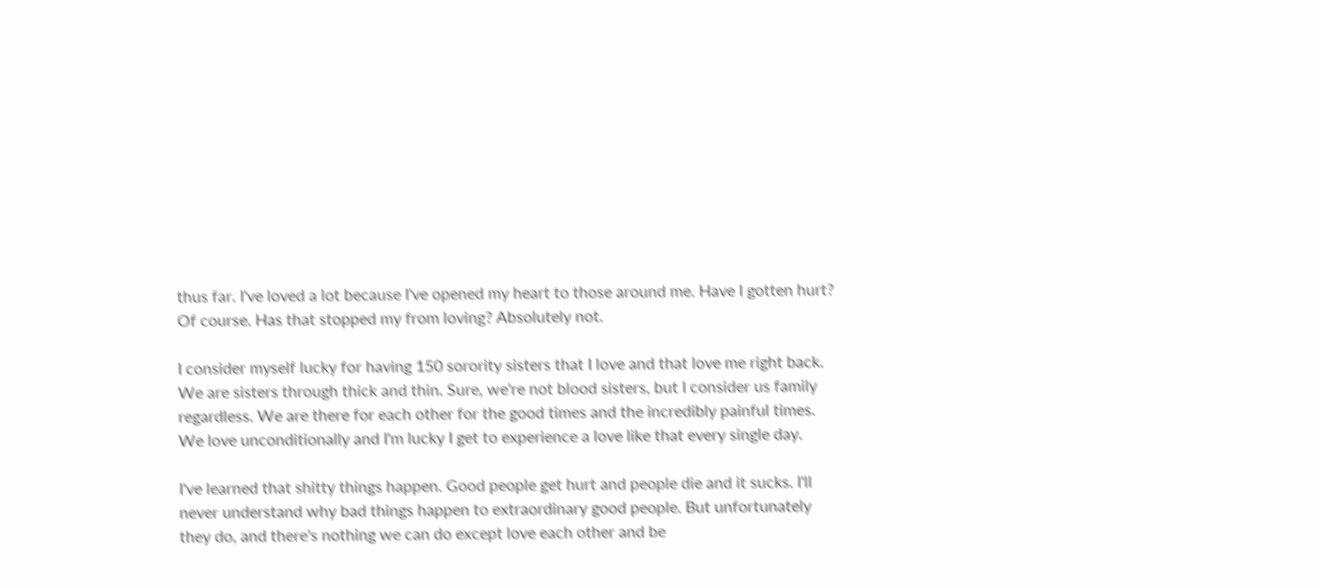thus far. I've loved a lot because I've opened my heart to those around me. Have I gotten hurt? Of course. Has that stopped my from loving? Absolutely not.

I consider myself lucky for having 150 sorority sisters that I love and that love me right back. We are sisters through thick and thin. Sure, we're not blood sisters, but I consider us family regardless. We are there for each other for the good times and the incredibly painful times. We love unconditionally and I'm lucky I get to experience a love like that every single day.

I've learned that shitty things happen. Good people get hurt and people die and it sucks. I'll never understand why bad things happen to extraordinary good people. But unfortunately they do, and there's nothing we can do except love each other and be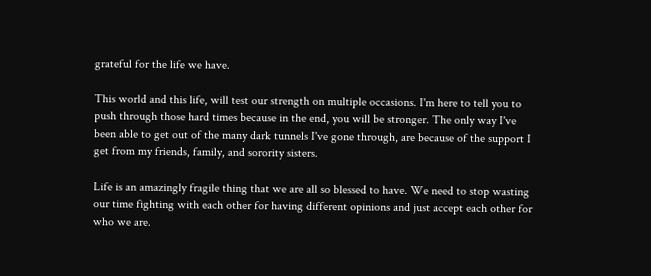grateful for the life we have.

This world and this life, will test our strength on multiple occasions. I'm here to tell you to push through those hard times because in the end, you will be stronger. The only way I've been able to get out of the many dark tunnels I've gone through, are because of the support I get from my friends, family, and sorority sisters.

Life is an amazingly fragile thing that we are all so blessed to have. We need to stop wasting our time fighting with each other for having different opinions and just accept each other for who we are.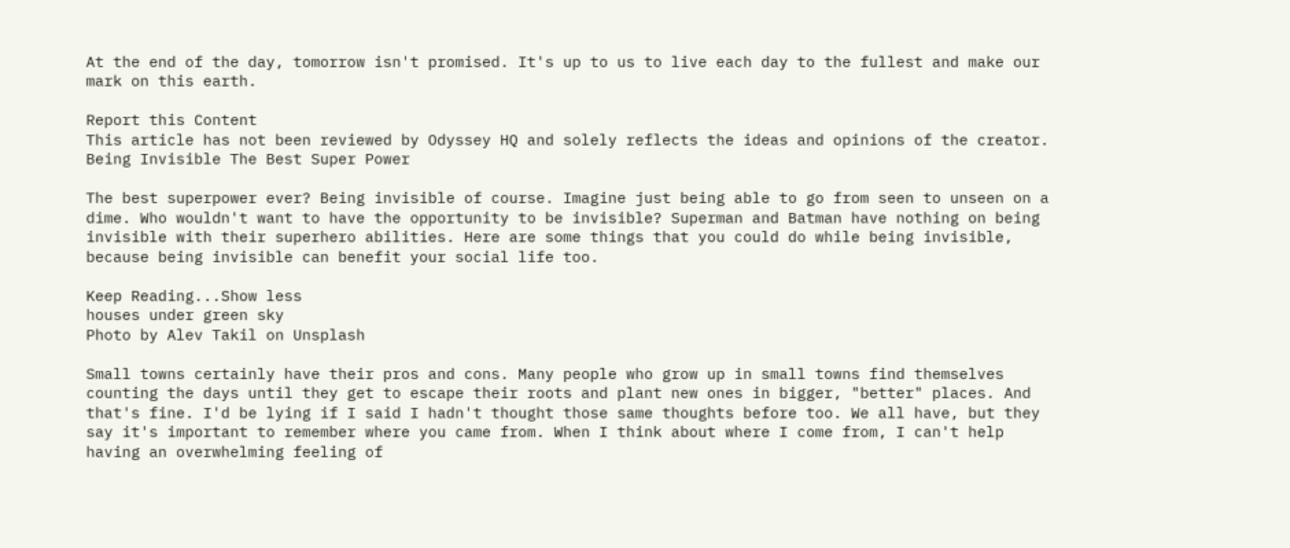At the end of the day, tomorrow isn't promised. It's up to us to live each day to the fullest and make our mark on this earth.

Report this Content
This article has not been reviewed by Odyssey HQ and solely reflects the ideas and opinions of the creator.
Being Invisible The Best Super Power

The best superpower ever? Being invisible of course. Imagine just being able to go from seen to unseen on a dime. Who wouldn't want to have the opportunity to be invisible? Superman and Batman have nothing on being invisible with their superhero abilities. Here are some things that you could do while being invisible, because being invisible can benefit your social life too.

Keep Reading...Show less
houses under green sky
Photo by Alev Takil on Unsplash

Small towns certainly have their pros and cons. Many people who grow up in small towns find themselves counting the days until they get to escape their roots and plant new ones in bigger, "better" places. And that's fine. I'd be lying if I said I hadn't thought those same thoughts before too. We all have, but they say it's important to remember where you came from. When I think about where I come from, I can't help having an overwhelming feeling of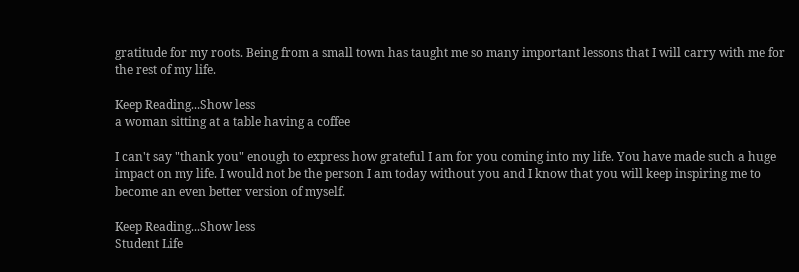gratitude for my roots. Being from a small town has taught me so many important lessons that I will carry with me for the rest of my life.

Keep Reading...Show less
a woman sitting at a table having a coffee

I can't say "thank you" enough to express how grateful I am for you coming into my life. You have made such a huge impact on my life. I would not be the person I am today without you and I know that you will keep inspiring me to become an even better version of myself.

Keep Reading...Show less
Student Life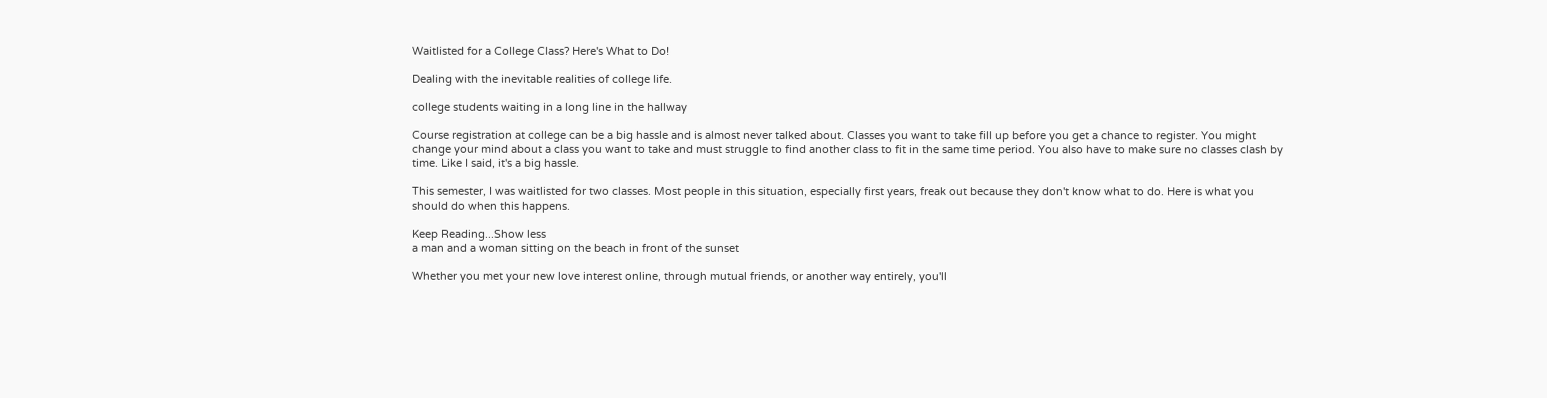Waitlisted for a College Class? Here's What to Do!

Dealing with the inevitable realities of college life.

college students waiting in a long line in the hallway

Course registration at college can be a big hassle and is almost never talked about. Classes you want to take fill up before you get a chance to register. You might change your mind about a class you want to take and must struggle to find another class to fit in the same time period. You also have to make sure no classes clash by time. Like I said, it's a big hassle.

This semester, I was waitlisted for two classes. Most people in this situation, especially first years, freak out because they don't know what to do. Here is what you should do when this happens.

Keep Reading...Show less
a man and a woman sitting on the beach in front of the sunset

Whether you met your new love interest online, through mutual friends, or another way entirely, you'll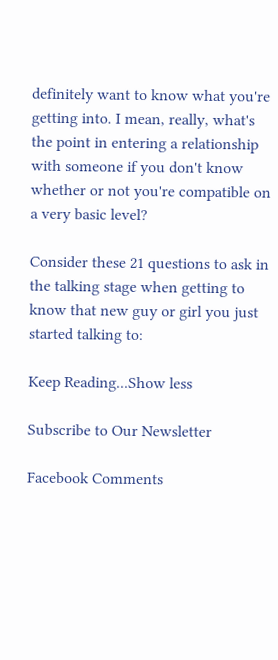definitely want to know what you're getting into. I mean, really, what's the point in entering a relationship with someone if you don't know whether or not you're compatible on a very basic level?

Consider these 21 questions to ask in the talking stage when getting to know that new guy or girl you just started talking to:

Keep Reading...Show less

Subscribe to Our Newsletter

Facebook Comments